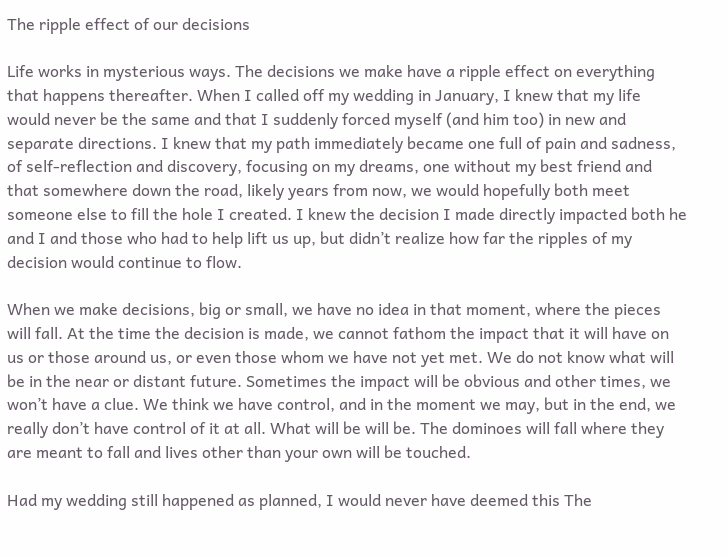The ripple effect of our decisions

Life works in mysterious ways. The decisions we make have a ripple effect on everything that happens thereafter. When I called off my wedding in January, I knew that my life would never be the same and that I suddenly forced myself (and him too) in new and separate directions. I knew that my path immediately became one full of pain and sadness, of self-reflection and discovery, focusing on my dreams, one without my best friend and that somewhere down the road, likely years from now, we would hopefully both meet someone else to fill the hole I created. I knew the decision I made directly impacted both he and I and those who had to help lift us up, but didn’t realize how far the ripples of my decision would continue to flow.

When we make decisions, big or small, we have no idea in that moment, where the pieces will fall. At the time the decision is made, we cannot fathom the impact that it will have on us or those around us, or even those whom we have not yet met. We do not know what will be in the near or distant future. Sometimes the impact will be obvious and other times, we won’t have a clue. We think we have control, and in the moment we may, but in the end, we really don’t have control of it at all. What will be will be. The dominoes will fall where they are meant to fall and lives other than your own will be touched.

Had my wedding still happened as planned, I would never have deemed this The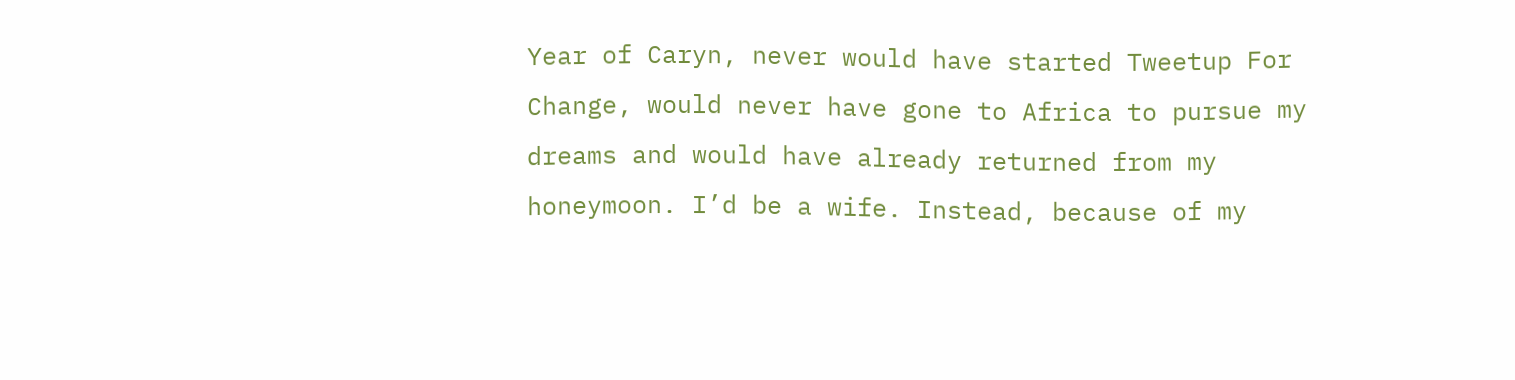Year of Caryn, never would have started Tweetup For Change, would never have gone to Africa to pursue my dreams and would have already returned from my honeymoon. I’d be a wife. Instead, because of my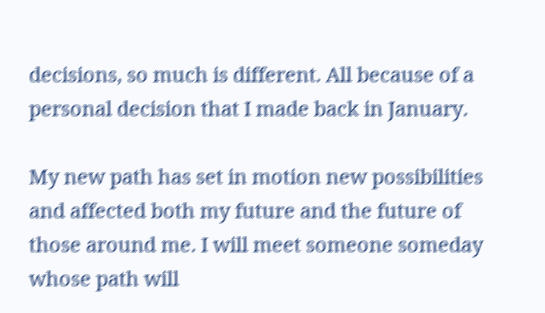decisions, so much is different. All because of a personal decision that I made back in January.

My new path has set in motion new possibilities and affected both my future and the future of those around me. I will meet someone someday whose path will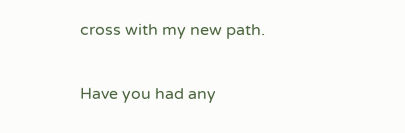cross with my new path.

Have you had any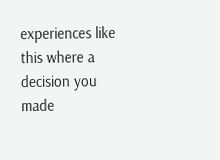experiences like this where a decision you made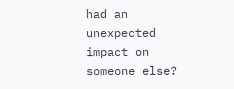had an unexpected impact on someone else?